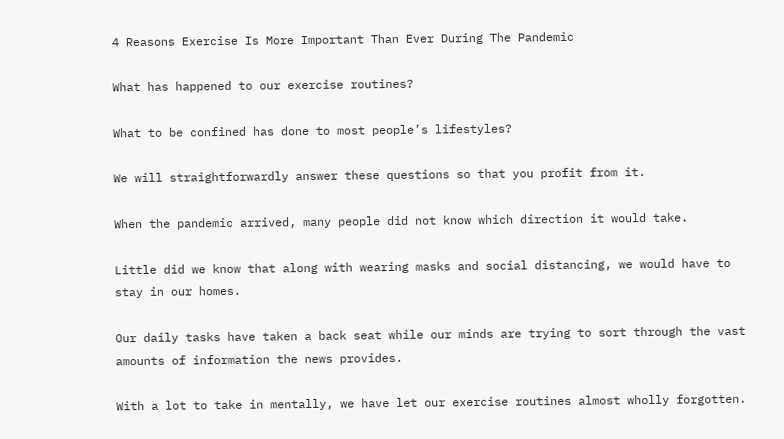4 Reasons Exercise Is More Important Than Ever During The Pandemic

What has happened to our exercise routines?

What to be confined has done to most people’s lifestyles?

We will straightforwardly answer these questions so that you profit from it.

When the pandemic arrived, many people did not know which direction it would take.

Little did we know that along with wearing masks and social distancing, we would have to stay in our homes.

Our daily tasks have taken a back seat while our minds are trying to sort through the vast amounts of information the news provides.

With a lot to take in mentally, we have let our exercise routines almost wholly forgotten.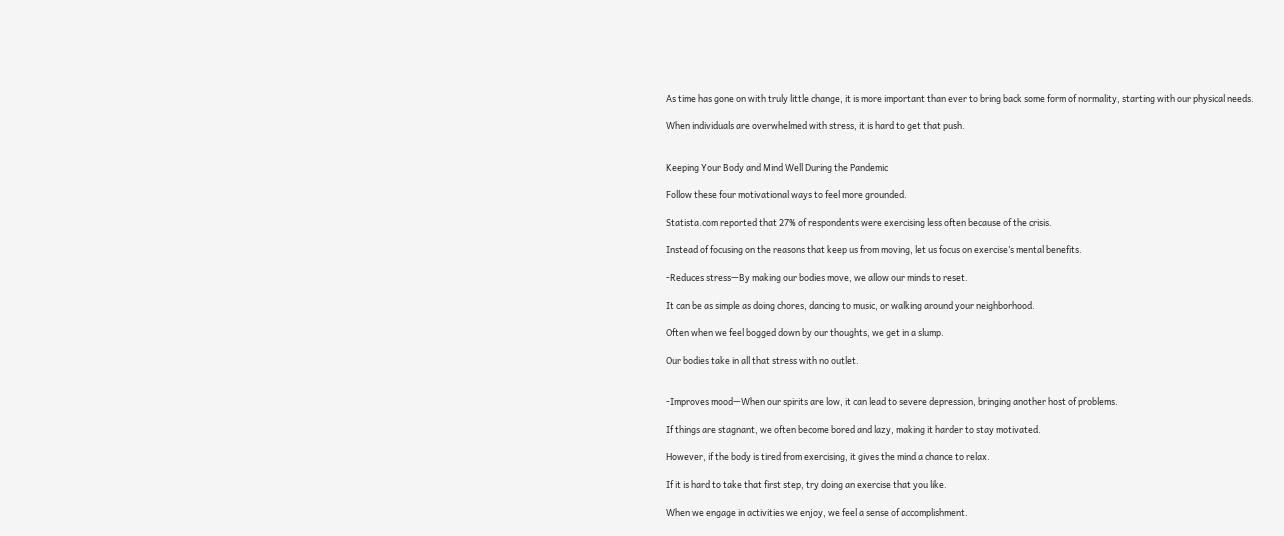As time has gone on with truly little change, it is more important than ever to bring back some form of normality, starting with our physical needs.

When individuals are overwhelmed with stress, it is hard to get that push.


Keeping Your Body and Mind Well During the Pandemic

Follow these four motivational ways to feel more grounded.

Statista.com reported that 27% of respondents were exercising less often because of the crisis.

Instead of focusing on the reasons that keep us from moving, let us focus on exercise’s mental benefits.

-Reduces stress—By making our bodies move, we allow our minds to reset.

It can be as simple as doing chores, dancing to music, or walking around your neighborhood.

Often when we feel bogged down by our thoughts, we get in a slump.

Our bodies take in all that stress with no outlet.


-Improves mood—When our spirits are low, it can lead to severe depression, bringing another host of problems.

If things are stagnant, we often become bored and lazy, making it harder to stay motivated.

However, if the body is tired from exercising, it gives the mind a chance to relax.

If it is hard to take that first step, try doing an exercise that you like.

When we engage in activities we enjoy, we feel a sense of accomplishment.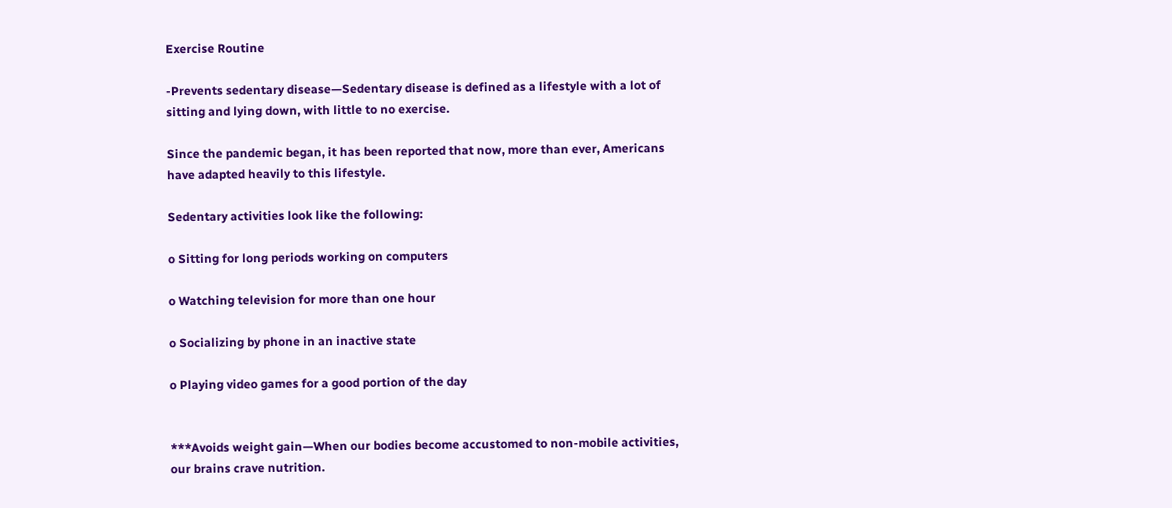Exercise Routine

-Prevents sedentary disease—Sedentary disease is defined as a lifestyle with a lot of sitting and lying down, with little to no exercise.

Since the pandemic began, it has been reported that now, more than ever, Americans have adapted heavily to this lifestyle.

Sedentary activities look like the following:

o Sitting for long periods working on computers

o Watching television for more than one hour

o Socializing by phone in an inactive state

o Playing video games for a good portion of the day


***Avoids weight gain—When our bodies become accustomed to non-mobile activities, our brains crave nutrition.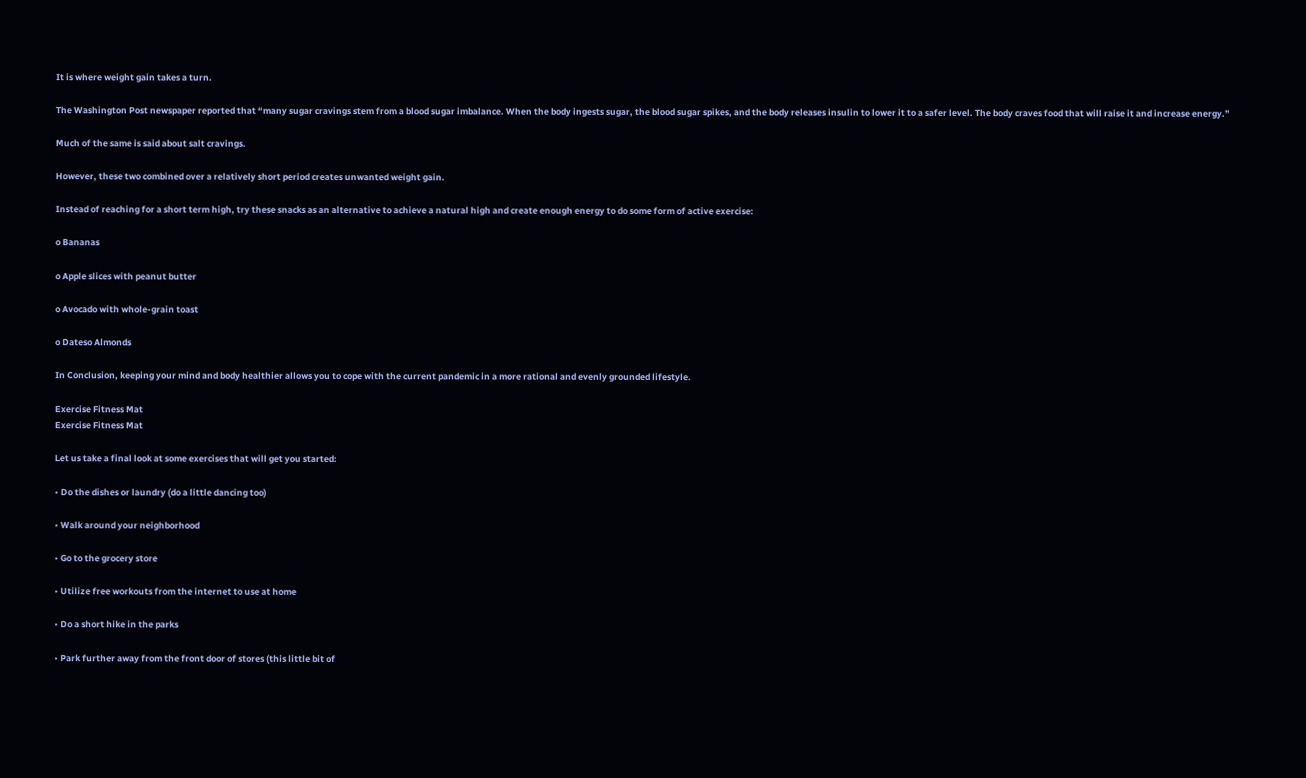It is where weight gain takes a turn.

The Washington Post newspaper reported that “many sugar cravings stem from a blood sugar imbalance. When the body ingests sugar, the blood sugar spikes, and the body releases insulin to lower it to a safer level. The body craves food that will raise it and increase energy.”

Much of the same is said about salt cravings.

However, these two combined over a relatively short period creates unwanted weight gain.

Instead of reaching for a short term high, try these snacks as an alternative to achieve a natural high and create enough energy to do some form of active exercise:

o Bananas

o Apple slices with peanut butter

o Avocado with whole-grain toast

o Dateso Almonds

In Conclusion, keeping your mind and body healthier allows you to cope with the current pandemic in a more rational and evenly grounded lifestyle.

Exercise Fitness Mat
Exercise Fitness Mat

Let us take a final look at some exercises that will get you started:

• Do the dishes or laundry (do a little dancing too)

• Walk around your neighborhood

• Go to the grocery store

• Utilize free workouts from the internet to use at home

• Do a short hike in the parks

• Park further away from the front door of stores (this little bit of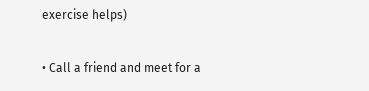exercise helps)

• Call a friend and meet for a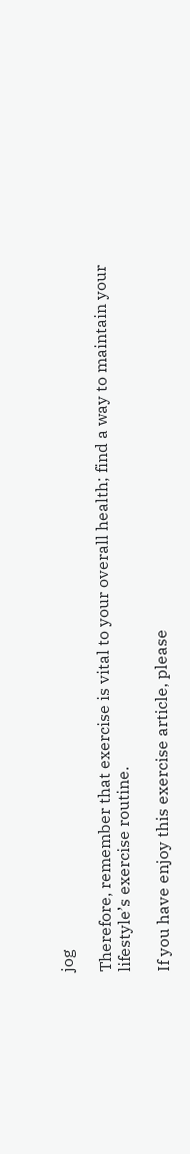jog

Therefore, remember that exercise is vital to your overall health; find a way to maintain your lifestyle’s exercise routine.

If you have enjoy this exercise article, please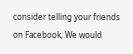consider telling your friends on Facebook, We would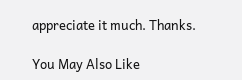appreciate it much. Thanks.

You May Also Like